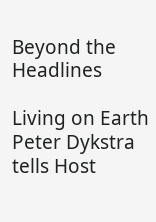Beyond the Headlines

Living on Earth
Peter Dykstra tells Host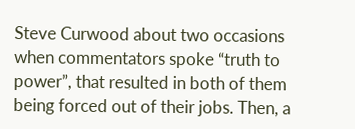Steve Curwood about two occasions when commentators spoke “truth to power”, that resulted in both of them being forced out of their jobs. Then, a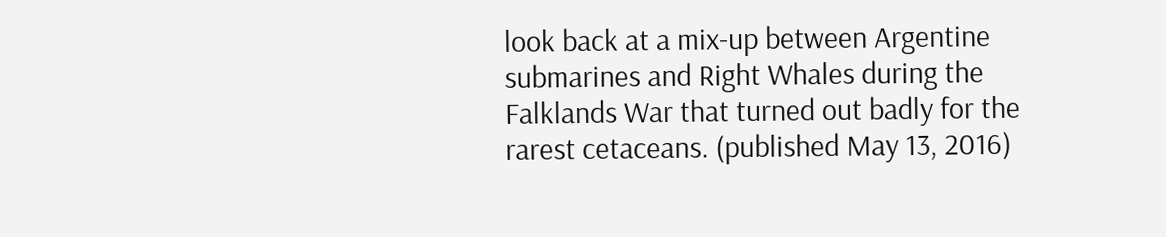look back at a mix-up between Argentine submarines and Right Whales during the Falklands War that turned out badly for the rarest cetaceans. (published May 13, 2016)